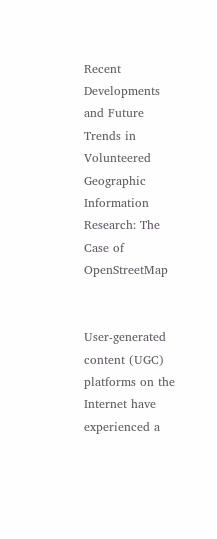Recent Developments and Future Trends in Volunteered Geographic Information Research: The Case of OpenStreetMap


User-generated content (UGC) platforms on the Internet have experienced a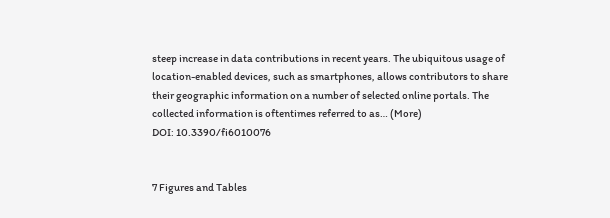steep increase in data contributions in recent years. The ubiquitous usage of location-enabled devices, such as smartphones, allows contributors to share their geographic information on a number of selected online portals. The collected information is oftentimes referred to as… (More)
DOI: 10.3390/fi6010076


7 Figures and Tables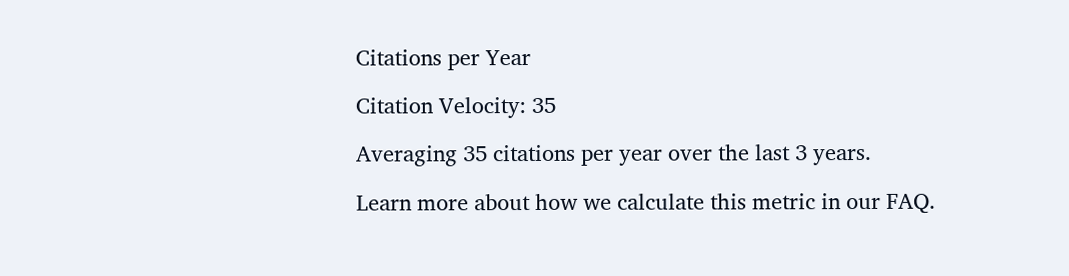Citations per Year

Citation Velocity: 35

Averaging 35 citations per year over the last 3 years.

Learn more about how we calculate this metric in our FAQ.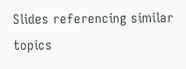Slides referencing similar topics